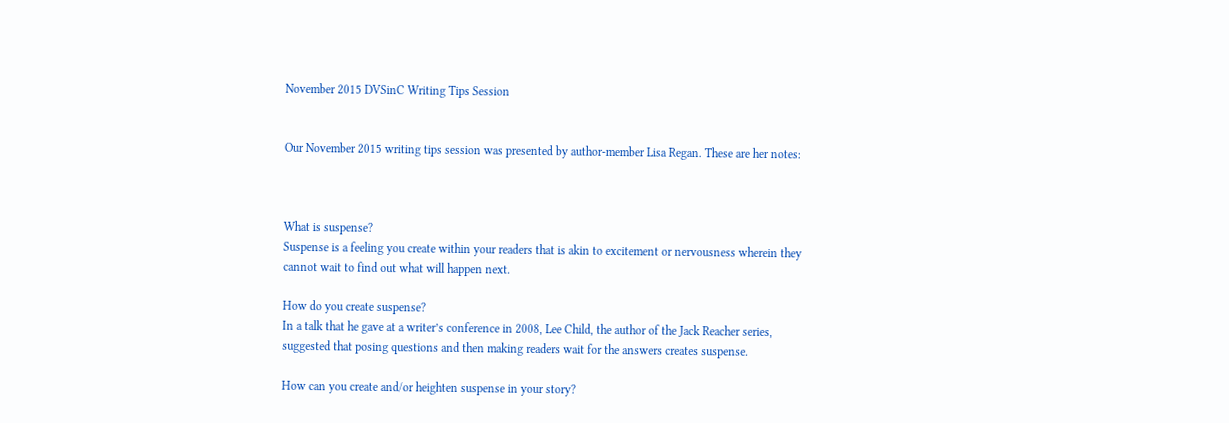November 2015 DVSinC Writing Tips Session


Our November 2015 writing tips session was presented by author-member Lisa Regan. These are her notes:



What is suspense?
Suspense is a feeling you create within your readers that is akin to excitement or nervousness wherein they cannot wait to find out what will happen next.

How do you create suspense?
In a talk that he gave at a writer’s conference in 2008, Lee Child, the author of the Jack Reacher series, suggested that posing questions and then making readers wait for the answers creates suspense.

How can you create and/or heighten suspense in your story?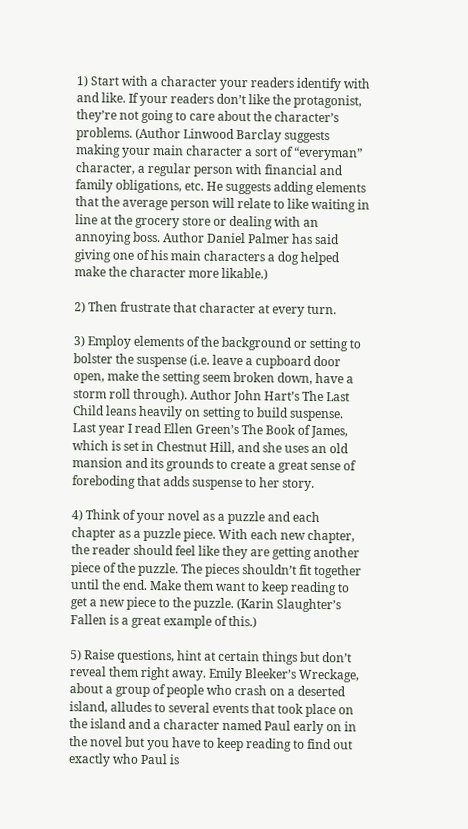1) Start with a character your readers identify with and like. If your readers don’t like the protagonist, they’re not going to care about the character’s problems. (Author Linwood Barclay suggests making your main character a sort of “everyman” character, a regular person with financial and family obligations, etc. He suggests adding elements that the average person will relate to like waiting in line at the grocery store or dealing with an annoying boss. Author Daniel Palmer has said giving one of his main characters a dog helped make the character more likable.)

2) Then frustrate that character at every turn.

3) Employ elements of the background or setting to bolster the suspense (i.e. leave a cupboard door open, make the setting seem broken down, have a storm roll through). Author John Hart’s The Last Child leans heavily on setting to build suspense. Last year I read Ellen Green’s The Book of James, which is set in Chestnut Hill, and she uses an old mansion and its grounds to create a great sense of foreboding that adds suspense to her story.

4) Think of your novel as a puzzle and each chapter as a puzzle piece. With each new chapter, the reader should feel like they are getting another piece of the puzzle. The pieces shouldn’t fit together until the end. Make them want to keep reading to get a new piece to the puzzle. (Karin Slaughter’s Fallen is a great example of this.)

5) Raise questions, hint at certain things but don’t reveal them right away. Emily Bleeker’s Wreckage, about a group of people who crash on a deserted island, alludes to several events that took place on the island and a character named Paul early on in the novel but you have to keep reading to find out exactly who Paul is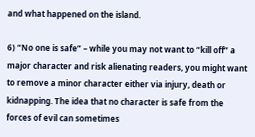and what happened on the island.

6) “No one is safe” – while you may not want to “kill off” a major character and risk alienating readers, you might want to remove a minor character either via injury, death or kidnapping. The idea that no character is safe from the forces of evil can sometimes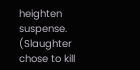heighten suspense. (Slaughter chose to kill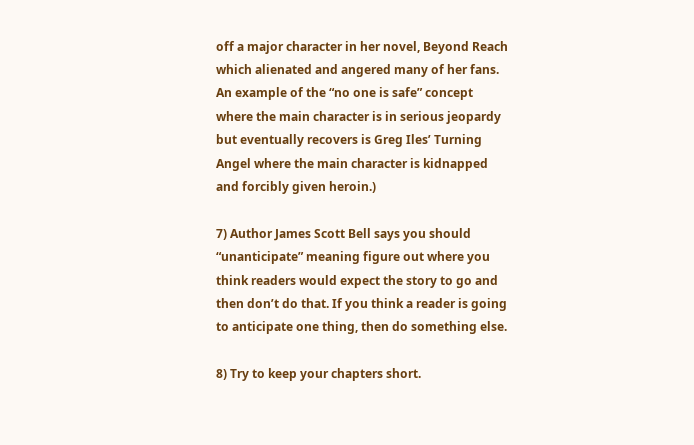off a major character in her novel, Beyond Reach which alienated and angered many of her fans. An example of the “no one is safe” concept where the main character is in serious jeopardy but eventually recovers is Greg Iles’ Turning Angel where the main character is kidnapped and forcibly given heroin.)

7) Author James Scott Bell says you should “unanticipate” meaning figure out where you think readers would expect the story to go and then don’t do that. If you think a reader is going to anticipate one thing, then do something else.

8) Try to keep your chapters short.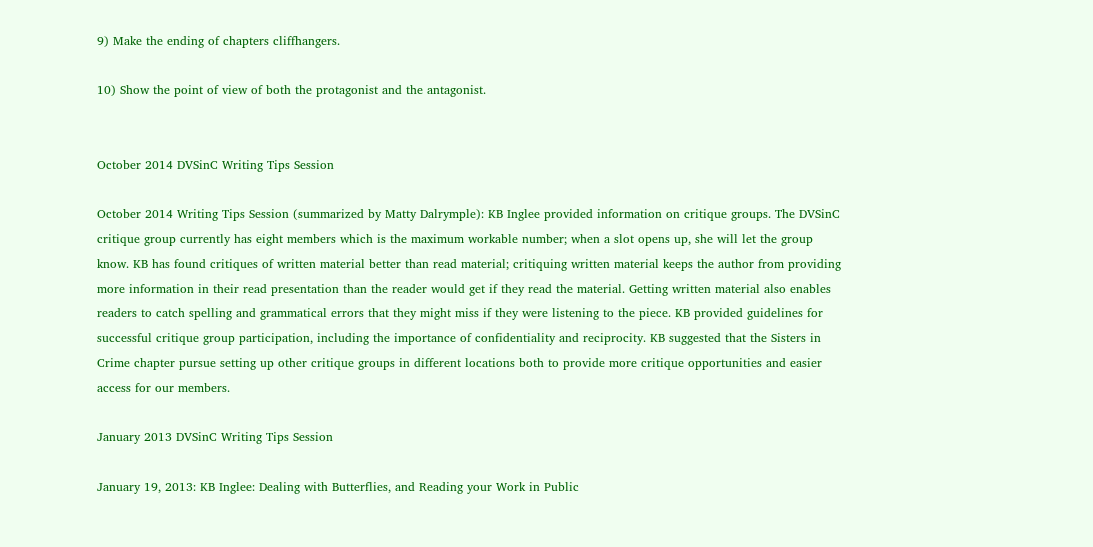9) Make the ending of chapters cliffhangers.

10) Show the point of view of both the protagonist and the antagonist.


October 2014 DVSinC Writing Tips Session

October 2014 Writing Tips Session (summarized by Matty Dalrymple): KB Inglee provided information on critique groups. The DVSinC critique group currently has eight members which is the maximum workable number; when a slot opens up, she will let the group know. KB has found critiques of written material better than read material; critiquing written material keeps the author from providing more information in their read presentation than the reader would get if they read the material. Getting written material also enables readers to catch spelling and grammatical errors that they might miss if they were listening to the piece. KB provided guidelines for successful critique group participation, including the importance of confidentiality and reciprocity. KB suggested that the Sisters in Crime chapter pursue setting up other critique groups in different locations both to provide more critique opportunities and easier access for our members.

January 2013 DVSinC Writing Tips Session

January 19, 2013: KB Inglee: Dealing with Butterflies, and Reading your Work in Public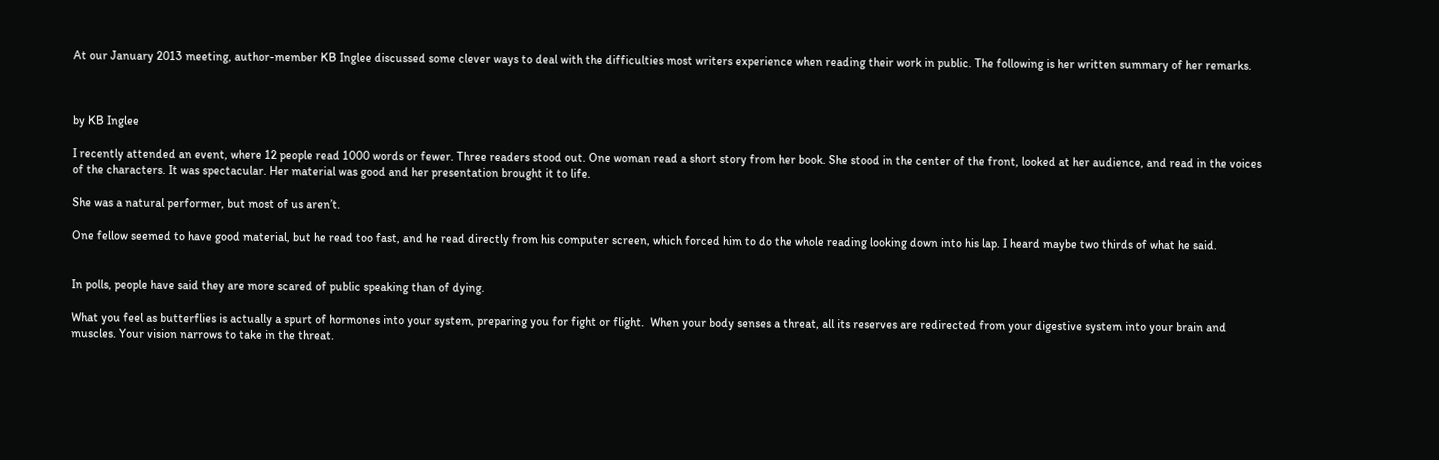At our January 2013 meeting, author-member KB Inglee discussed some clever ways to deal with the difficulties most writers experience when reading their work in public. The following is her written summary of her remarks.



by KB Inglee

I recently attended an event, where 12 people read 1000 words or fewer. Three readers stood out. One woman read a short story from her book. She stood in the center of the front, looked at her audience, and read in the voices of the characters. It was spectacular. Her material was good and her presentation brought it to life.

She was a natural performer, but most of us aren’t.

One fellow seemed to have good material, but he read too fast, and he read directly from his computer screen, which forced him to do the whole reading looking down into his lap. I heard maybe two thirds of what he said.


In polls, people have said they are more scared of public speaking than of dying.

What you feel as butterflies is actually a spurt of hormones into your system, preparing you for fight or flight.  When your body senses a threat, all its reserves are redirected from your digestive system into your brain and muscles. Your vision narrows to take in the threat.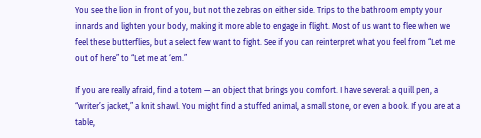You see the lion in front of you, but not the zebras on either side. Trips to the bathroom empty your innards and lighten your body, making it more able to engage in flight. Most of us want to flee when we feel these butterflies, but a select few want to fight. See if you can reinterpret what you feel from “Let me out of here” to “Let me at ‘em.”

If you are really afraid, find a totem — an object that brings you comfort. I have several: a quill pen, a “writer’s jacket,” a knit shawl. You might find a stuffed animal, a small stone, or even a book. If you are at a table,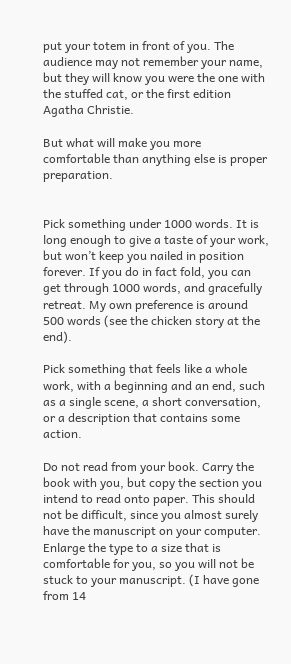put your totem in front of you. The audience may not remember your name, but they will know you were the one with the stuffed cat, or the first edition Agatha Christie.

But what will make you more comfortable than anything else is proper preparation.


Pick something under 1000 words. It is long enough to give a taste of your work, but won’t keep you nailed in position forever. If you do in fact fold, you can get through 1000 words, and gracefully retreat. My own preference is around 500 words (see the chicken story at the end).

Pick something that feels like a whole work, with a beginning and an end, such as a single scene, a short conversation, or a description that contains some action.

Do not read from your book. Carry the book with you, but copy the section you intend to read onto paper. This should not be difficult, since you almost surely have the manuscript on your computer.  Enlarge the type to a size that is comfortable for you, so you will not be stuck to your manuscript. (I have gone from 14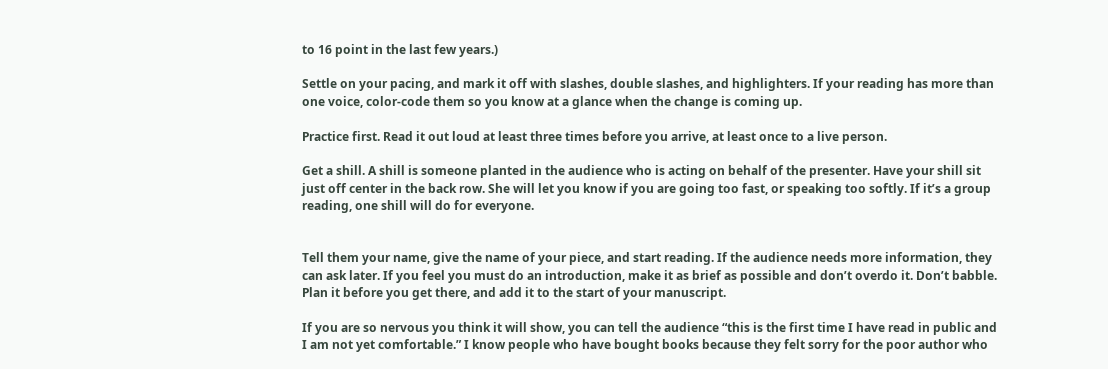to 16 point in the last few years.)

Settle on your pacing, and mark it off with slashes, double slashes, and highlighters. If your reading has more than one voice, color-code them so you know at a glance when the change is coming up.

Practice first. Read it out loud at least three times before you arrive, at least once to a live person.

Get a shill. A shill is someone planted in the audience who is acting on behalf of the presenter. Have your shill sit just off center in the back row. She will let you know if you are going too fast, or speaking too softly. If it’s a group reading, one shill will do for everyone.


Tell them your name, give the name of your piece, and start reading. If the audience needs more information, they can ask later. If you feel you must do an introduction, make it as brief as possible and don’t overdo it. Don’t babble. Plan it before you get there, and add it to the start of your manuscript.

If you are so nervous you think it will show, you can tell the audience “this is the first time I have read in public and I am not yet comfortable.” I know people who have bought books because they felt sorry for the poor author who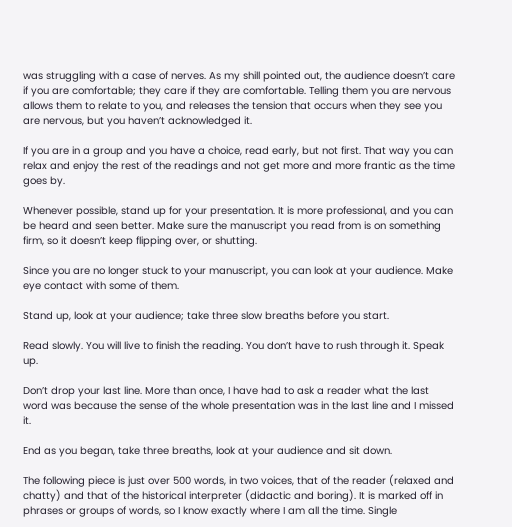was struggling with a case of nerves. As my shill pointed out, the audience doesn’t care if you are comfortable; they care if they are comfortable. Telling them you are nervous allows them to relate to you, and releases the tension that occurs when they see you are nervous, but you haven’t acknowledged it.

If you are in a group and you have a choice, read early, but not first. That way you can relax and enjoy the rest of the readings and not get more and more frantic as the time goes by.

Whenever possible, stand up for your presentation. It is more professional, and you can be heard and seen better. Make sure the manuscript you read from is on something firm, so it doesn’t keep flipping over, or shutting.

Since you are no longer stuck to your manuscript, you can look at your audience. Make eye contact with some of them.

Stand up, look at your audience; take three slow breaths before you start.

Read slowly. You will live to finish the reading. You don’t have to rush through it. Speak up.

Don’t drop your last line. More than once, I have had to ask a reader what the last word was because the sense of the whole presentation was in the last line and I missed it.

End as you began, take three breaths, look at your audience and sit down.

The following piece is just over 500 words, in two voices, that of the reader (relaxed and chatty) and that of the historical interpreter (didactic and boring). It is marked off in phrases or groups of words, so I know exactly where I am all the time. Single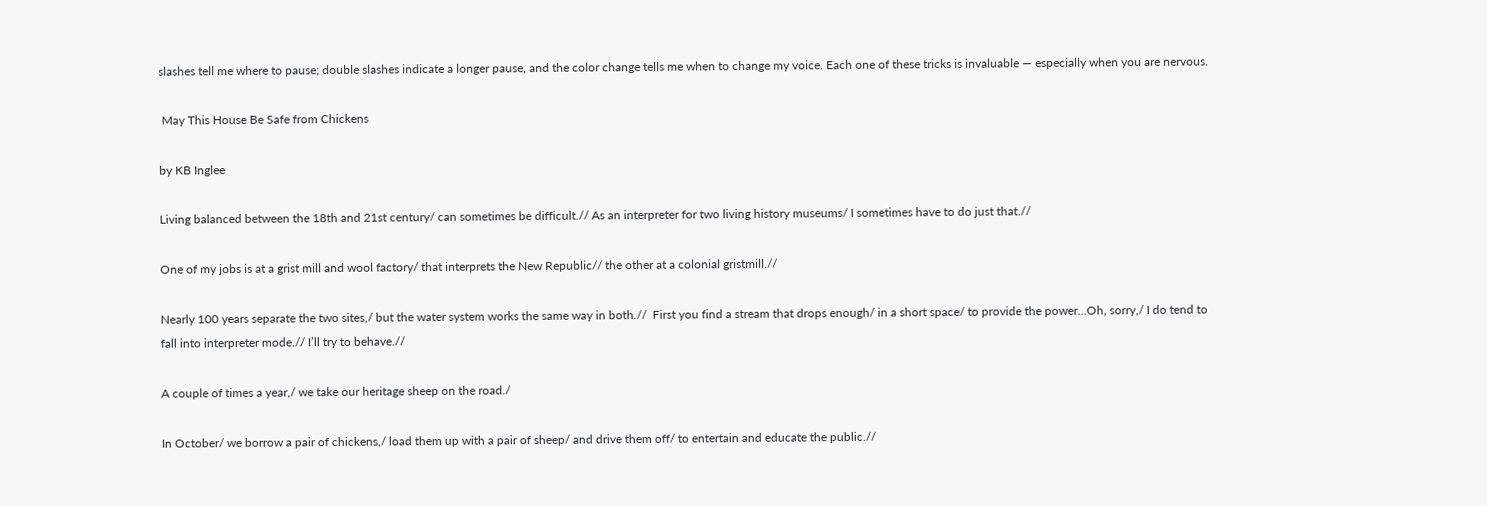slashes tell me where to pause; double slashes indicate a longer pause, and the color change tells me when to change my voice. Each one of these tricks is invaluable — especially when you are nervous.

 May This House Be Safe from Chickens

by KB Inglee

Living balanced between the 18th and 21st century/ can sometimes be difficult.// As an interpreter for two living history museums/ I sometimes have to do just that.//

One of my jobs is at a grist mill and wool factory/ that interprets the New Republic// the other at a colonial gristmill.//

Nearly 100 years separate the two sites,/ but the water system works the same way in both.//  First you find a stream that drops enough/ in a short space/ to provide the power…Oh, sorry,/ I do tend to fall into interpreter mode.// I’ll try to behave.//

A couple of times a year,/ we take our heritage sheep on the road./

In October/ we borrow a pair of chickens,/ load them up with a pair of sheep/ and drive them off/ to entertain and educate the public.//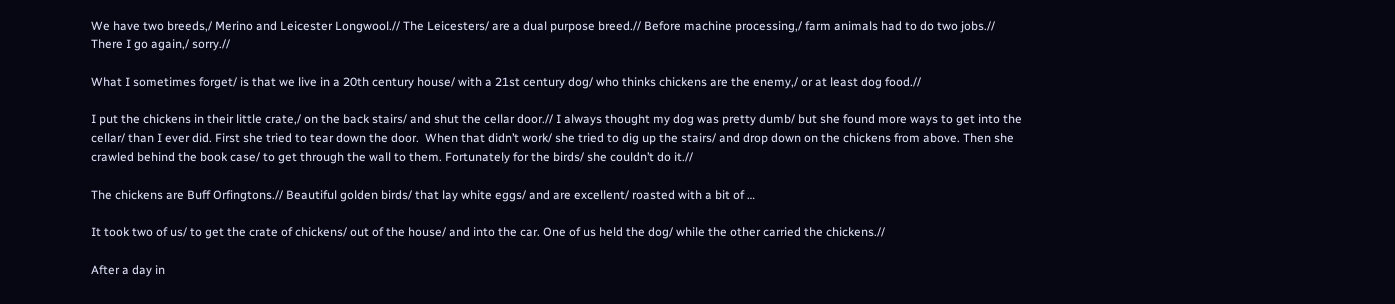We have two breeds,/ Merino and Leicester Longwool.// The Leicesters/ are a dual purpose breed.// Before machine processing,/ farm animals had to do two jobs.//  There I go again,/ sorry.//

What I sometimes forget/ is that we live in a 20th century house/ with a 21st century dog/ who thinks chickens are the enemy,/ or at least dog food.//

I put the chickens in their little crate,/ on the back stairs/ and shut the cellar door.// I always thought my dog was pretty dumb/ but she found more ways to get into the cellar/ than I ever did. First she tried to tear down the door.  When that didn’t work/ she tried to dig up the stairs/ and drop down on the chickens from above. Then she crawled behind the book case/ to get through the wall to them. Fortunately for the birds/ she couldn’t do it.//

The chickens are Buff Orfingtons.// Beautiful golden birds/ that lay white eggs/ and are excellent/ roasted with a bit of …

It took two of us/ to get the crate of chickens/ out of the house/ and into the car. One of us held the dog/ while the other carried the chickens.//

After a day in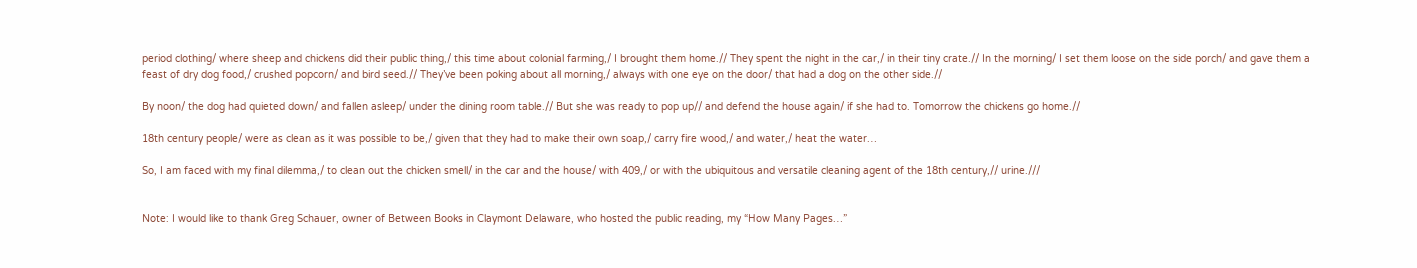period clothing/ where sheep and chickens did their public thing,/ this time about colonial farming,/ I brought them home.// They spent the night in the car,/ in their tiny crate.// In the morning/ I set them loose on the side porch/ and gave them a feast of dry dog food,/ crushed popcorn/ and bird seed.// They’ve been poking about all morning,/ always with one eye on the door/ that had a dog on the other side.//

By noon/ the dog had quieted down/ and fallen asleep/ under the dining room table.// But she was ready to pop up// and defend the house again/ if she had to. Tomorrow the chickens go home.//

18th century people/ were as clean as it was possible to be,/ given that they had to make their own soap,/ carry fire wood,/ and water,/ heat the water…

So, I am faced with my final dilemma,/ to clean out the chicken smell/ in the car and the house/ with 409,/ or with the ubiquitous and versatile cleaning agent of the 18th century,// urine.///


Note: I would like to thank Greg Schauer, owner of Between Books in Claymont Delaware, who hosted the public reading, my “How Many Pages…”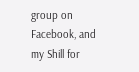group on Facebook, and my Shill for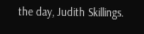the day, Judith Skillings.